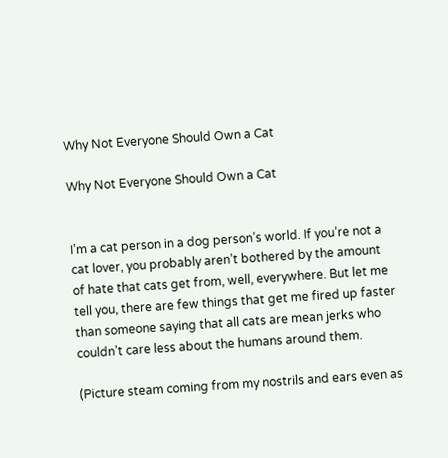Why Not Everyone Should Own a Cat

Why Not Everyone Should Own a Cat


I’m a cat person in a dog person’s world. If you’re not a cat lover, you probably aren’t bothered by the amount of hate that cats get from, well, everywhere. But let me tell you, there are few things that get me fired up faster than someone saying that all cats are mean jerks who couldn’t care less about the humans around them.

(Picture steam coming from my nostrils and ears even as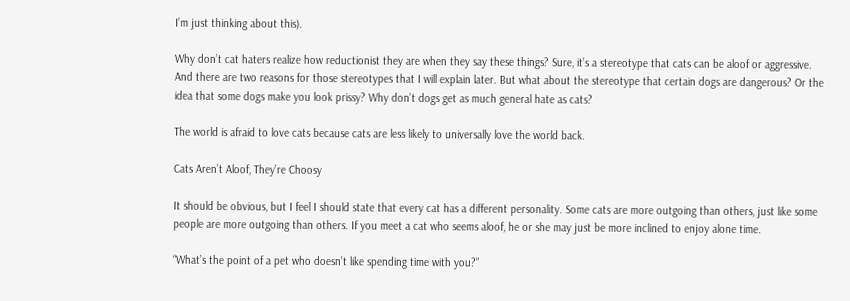I’m just thinking about this).

Why don’t cat haters realize how reductionist they are when they say these things? Sure, it’s a stereotype that cats can be aloof or aggressive. And there are two reasons for those stereotypes that I will explain later. But what about the stereotype that certain dogs are dangerous? Or the idea that some dogs make you look prissy? Why don’t dogs get as much general hate as cats?

The world is afraid to love cats because cats are less likely to universally love the world back.

Cats Aren’t Aloof, They’re Choosy

It should be obvious, but I feel I should state that every cat has a different personality. Some cats are more outgoing than others, just like some people are more outgoing than others. If you meet a cat who seems aloof, he or she may just be more inclined to enjoy alone time.

“What’s the point of a pet who doesn’t like spending time with you?”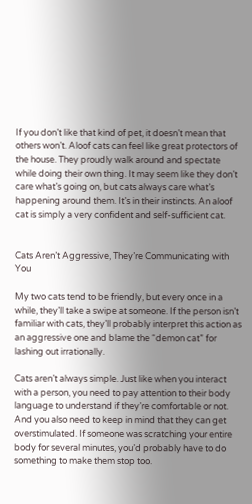If you don’t like that kind of pet, it doesn’t mean that others won’t. Aloof cats can feel like great protectors of the house. They proudly walk around and spectate while doing their own thing. It may seem like they don’t care what’s going on, but cats always care what’s happening around them. It’s in their instincts. An aloof cat is simply a very confident and self-sufficient cat.


Cats Aren’t Aggressive, They’re Communicating with You

My two cats tend to be friendly, but every once in a while, they’ll take a swipe at someone. If the person isn’t familiar with cats, they’ll probably interpret this action as an aggressive one and blame the “demon cat” for lashing out irrationally.

Cats aren’t always simple. Just like when you interact with a person, you need to pay attention to their body language to understand if they’re comfortable or not. And you also need to keep in mind that they can get overstimulated. If someone was scratching your entire body for several minutes, you’d probably have to do something to make them stop too.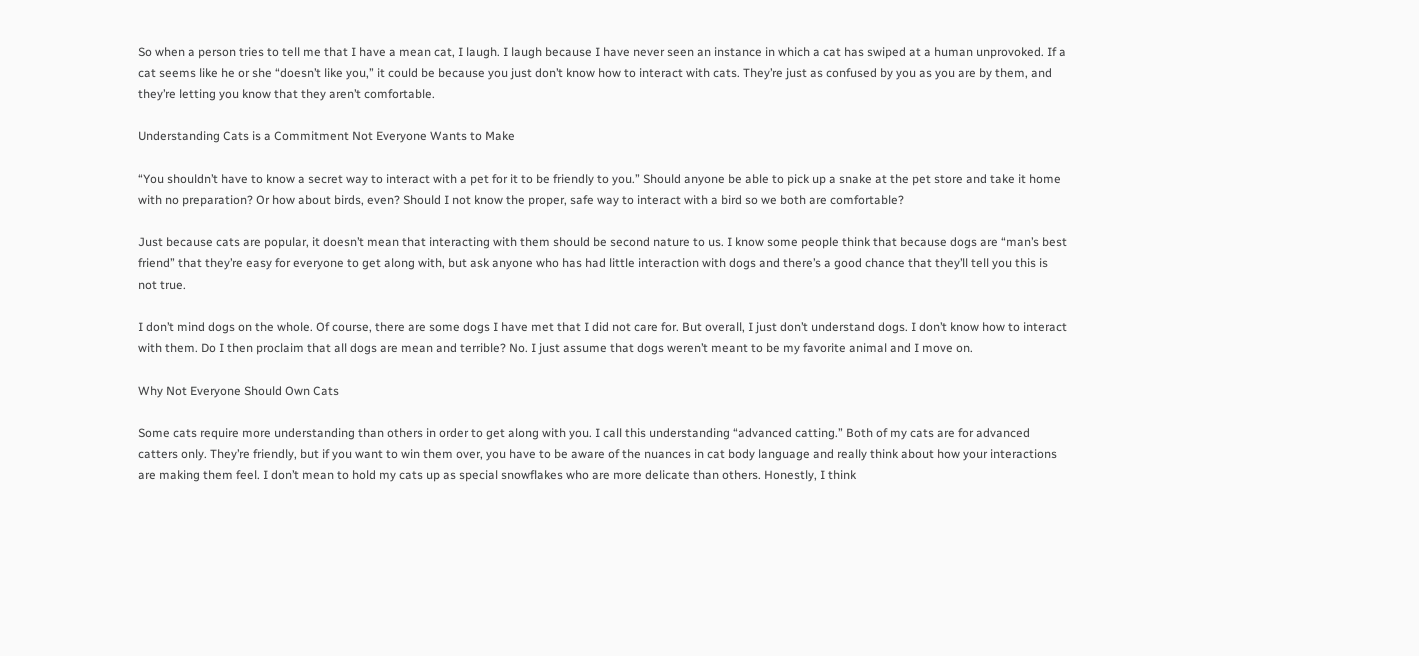So when a person tries to tell me that I have a mean cat, I laugh. I laugh because I have never seen an instance in which a cat has swiped at a human unprovoked. If a cat seems like he or she “doesn’t like you,” it could be because you just don’t know how to interact with cats. They’re just as confused by you as you are by them, and they’re letting you know that they aren’t comfortable.

Understanding Cats is a Commitment Not Everyone Wants to Make

“You shouldn’t have to know a secret way to interact with a pet for it to be friendly to you.” Should anyone be able to pick up a snake at the pet store and take it home with no preparation? Or how about birds, even? Should I not know the proper, safe way to interact with a bird so we both are comfortable?

Just because cats are popular, it doesn’t mean that interacting with them should be second nature to us. I know some people think that because dogs are “man’s best friend” that they’re easy for everyone to get along with, but ask anyone who has had little interaction with dogs and there’s a good chance that they’ll tell you this is not true.

I don’t mind dogs on the whole. Of course, there are some dogs I have met that I did not care for. But overall, I just don’t understand dogs. I don’t know how to interact with them. Do I then proclaim that all dogs are mean and terrible? No. I just assume that dogs weren’t meant to be my favorite animal and I move on.

Why Not Everyone Should Own Cats

Some cats require more understanding than others in order to get along with you. I call this understanding “advanced catting.” Both of my cats are for advanced catters only. They’re friendly, but if you want to win them over, you have to be aware of the nuances in cat body language and really think about how your interactions are making them feel. I don’t mean to hold my cats up as special snowflakes who are more delicate than others. Honestly, I think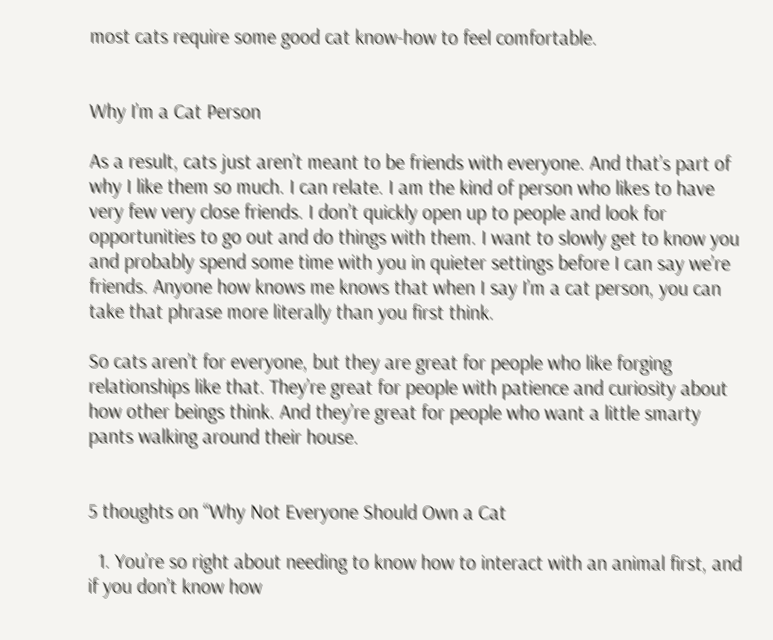most cats require some good cat know-how to feel comfortable.


Why I’m a Cat Person

As a result, cats just aren’t meant to be friends with everyone. And that’s part of why I like them so much. I can relate. I am the kind of person who likes to have very few very close friends. I don’t quickly open up to people and look for opportunities to go out and do things with them. I want to slowly get to know you and probably spend some time with you in quieter settings before I can say we’re friends. Anyone how knows me knows that when I say I’m a cat person, you can take that phrase more literally than you first think.

So cats aren’t for everyone, but they are great for people who like forging relationships like that. They’re great for people with patience and curiosity about how other beings think. And they’re great for people who want a little smarty pants walking around their house.


5 thoughts on “Why Not Everyone Should Own a Cat

  1. You’re so right about needing to know how to interact with an animal first, and if you don’t know how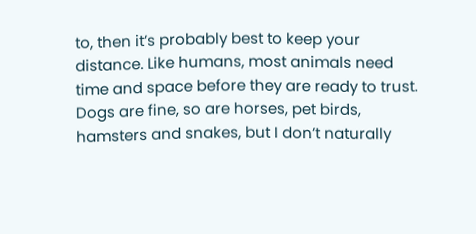to, then it’s probably best to keep your distance. Like humans, most animals need time and space before they are ready to trust. Dogs are fine, so are horses, pet birds, hamsters and snakes, but I don’t naturally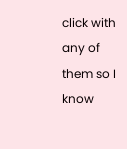click with any of them so I know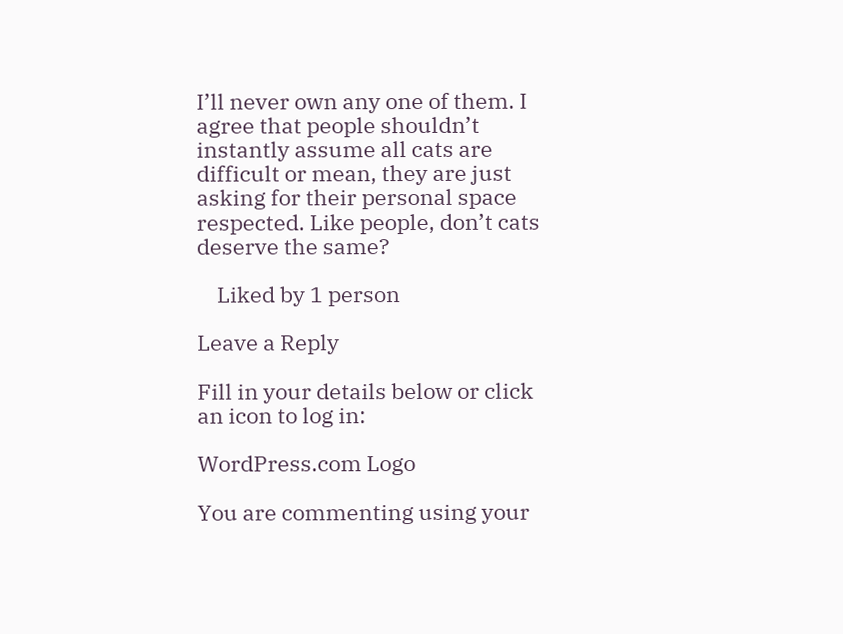I’ll never own any one of them. I agree that people shouldn’t instantly assume all cats are difficult or mean, they are just asking for their personal space respected. Like people, don’t cats deserve the same?

    Liked by 1 person

Leave a Reply

Fill in your details below or click an icon to log in:

WordPress.com Logo

You are commenting using your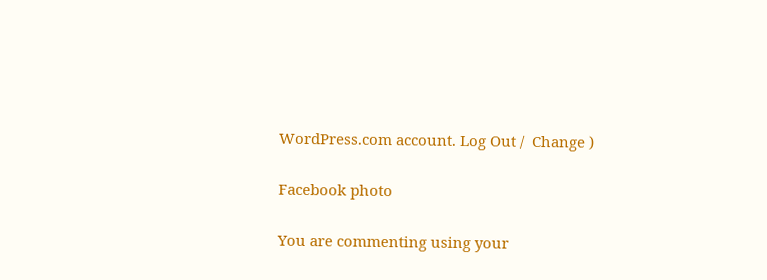WordPress.com account. Log Out /  Change )

Facebook photo

You are commenting using your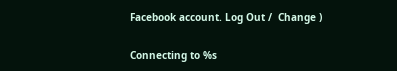Facebook account. Log Out /  Change )

Connecting to %s